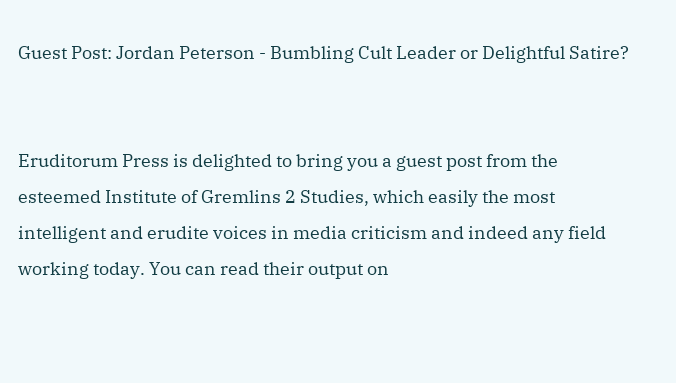Guest Post: Jordan Peterson - Bumbling Cult Leader or Delightful Satire?


Eruditorum Press is delighted to bring you a guest post from the esteemed Institute of Gremlins 2 Studies, which easily the most intelligent and erudite voices in media criticism and indeed any field working today. You can read their output on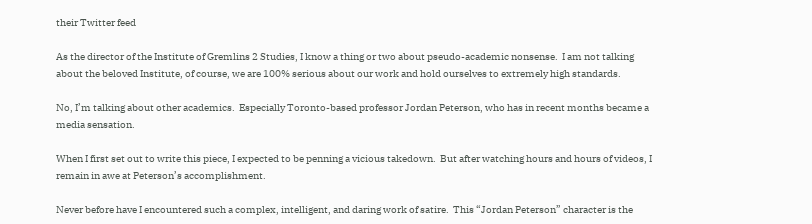their Twitter feed

As the director of the Institute of Gremlins 2 Studies, I know a thing or two about pseudo-academic nonsense.  I am not talking about the beloved Institute, of course, we are 100% serious about our work and hold ourselves to extremely high standards.

No, I’m talking about other academics.  Especially Toronto-based professor Jordan Peterson, who has in recent months became a media sensation.

When I first set out to write this piece, I expected to be penning a vicious takedown.  But after watching hours and hours of videos, I remain in awe at Peterson’s accomplishment.

Never before have I encountered such a complex, intelligent, and daring work of satire.  This “Jordan Peterson” character is the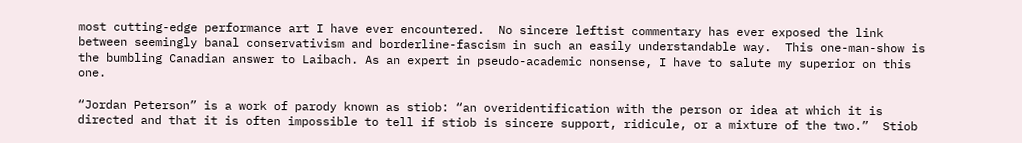most cutting-edge performance art I have ever encountered.  No sincere leftist commentary has ever exposed the link between seemingly banal conservativism and borderline-fascism in such an easily understandable way.  This one-man-show is the bumbling Canadian answer to Laibach. As an expert in pseudo-academic nonsense, I have to salute my superior on this one.

“Jordan Peterson” is a work of parody known as stiob: “an overidentification with the person or idea at which it is directed and that it is often impossible to tell if stiob is sincere support, ridicule, or a mixture of the two.”  Stiob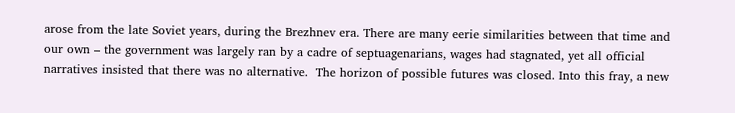arose from the late Soviet years, during the Brezhnev era. There are many eerie similarities between that time and our own – the government was largely ran by a cadre of septuagenarians, wages had stagnated, yet all official narratives insisted that there was no alternative.  The horizon of possible futures was closed. Into this fray, a new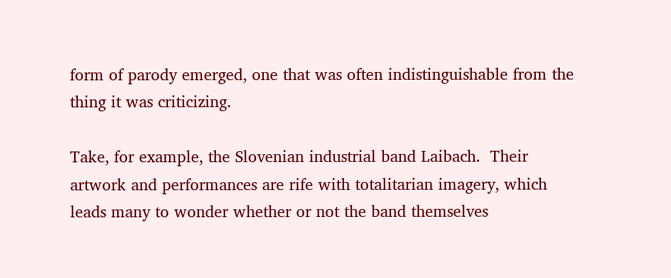form of parody emerged, one that was often indistinguishable from the thing it was criticizing.

Take, for example, the Slovenian industrial band Laibach.  Their artwork and performances are rife with totalitarian imagery, which leads many to wonder whether or not the band themselves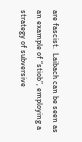are fascist.  Laibach can be seen as an example of “stiob”, employing a strategy of subversive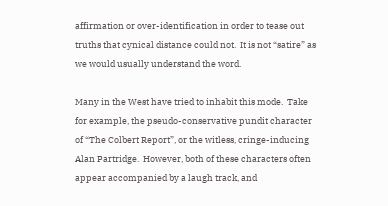affirmation or over-identification in order to tease out truths that cynical distance could not.  It is not “satire” as we would usually understand the word.

Many in the West have tried to inhabit this mode.  Take for example, the pseudo-conservative pundit character of “The Colbert Report”, or the witless, cringe-inducing Alan Partridge.  However, both of these characters often appear accompanied by a laugh track, and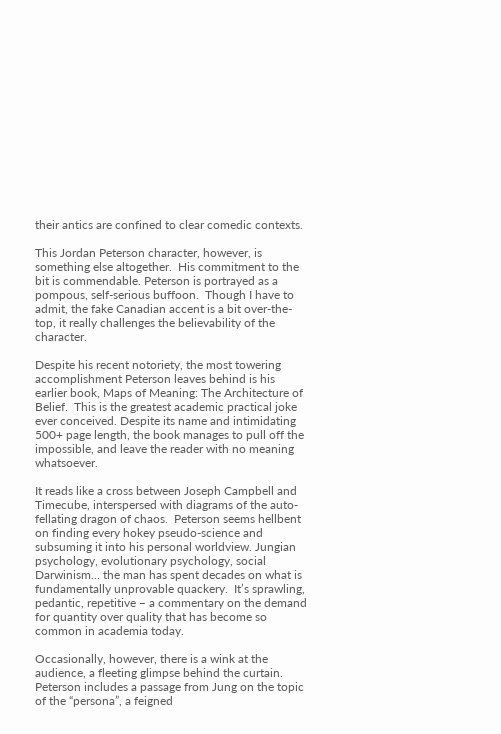their antics are confined to clear comedic contexts.

This Jordan Peterson character, however, is something else altogether.  His commitment to the bit is commendable. Peterson is portrayed as a pompous, self-serious buffoon.  Though I have to admit, the fake Canadian accent is a bit over-the-top, it really challenges the believability of the character.

Despite his recent notoriety, the most towering accomplishment Peterson leaves behind is his earlier book, Maps of Meaning: The Architecture of Belief.  This is the greatest academic practical joke ever conceived. Despite its name and intimidating 500+ page length, the book manages to pull off the impossible, and leave the reader with no meaning whatsoever.

It reads like a cross between Joseph Campbell and Timecube, interspersed with diagrams of the auto-fellating dragon of chaos.  Peterson seems hellbent on finding every hokey pseudo-science and subsuming it into his personal worldview. Jungian psychology, evolutionary psychology, social Darwinism… the man has spent decades on what is fundamentally unprovable quackery.  It’s sprawling, pedantic, repetitive – a commentary on the demand for quantity over quality that has become so common in academia today.

Occasionally, however, there is a wink at the audience, a fleeting glimpse behind the curtain.  Peterson includes a passage from Jung on the topic of the “persona”, a feigned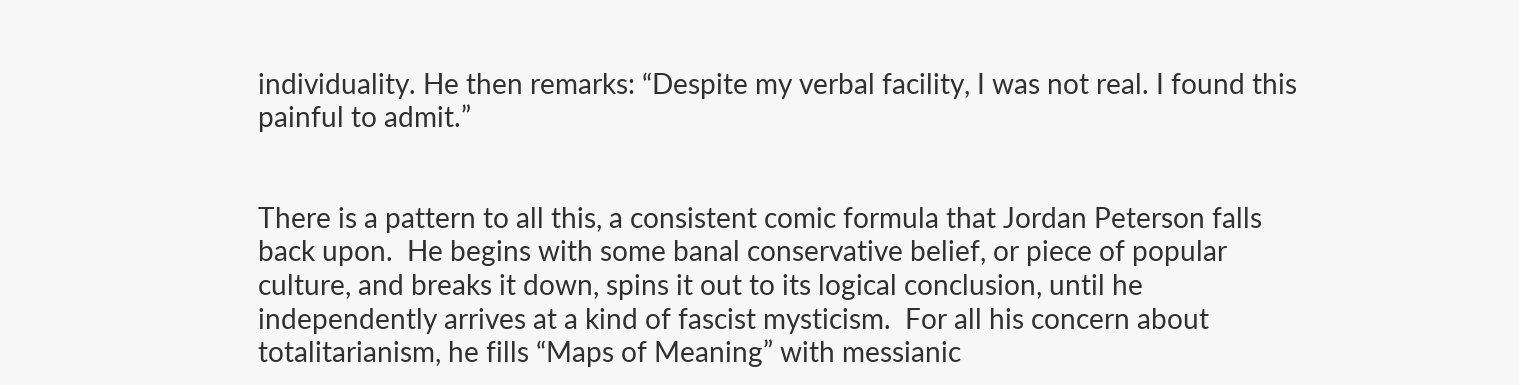individuality. He then remarks: “Despite my verbal facility, I was not real. I found this painful to admit.”


There is a pattern to all this, a consistent comic formula that Jordan Peterson falls back upon.  He begins with some banal conservative belief, or piece of popular culture, and breaks it down, spins it out to its logical conclusion, until he independently arrives at a kind of fascist mysticism.  For all his concern about totalitarianism, he fills “Maps of Meaning” with messianic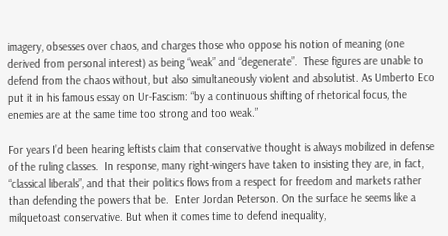imagery, obsesses over chaos, and charges those who oppose his notion of meaning (one derived from personal interest) as being “weak” and “degenerate”.  These figures are unable to defend from the chaos without, but also simultaneously violent and absolutist. As Umberto Eco put it in his famous essay on Ur-Fascism: “by a continuous shifting of rhetorical focus, the enemies are at the same time too strong and too weak.”

For years I’d been hearing leftists claim that conservative thought is always mobilized in defense of the ruling classes.  In response, many right-wingers have taken to insisting they are, in fact, “classical liberals”, and that their politics flows from a respect for freedom and markets rather than defending the powers that be.  Enter Jordan Peterson. On the surface he seems like a milquetoast conservative. But when it comes time to defend inequality,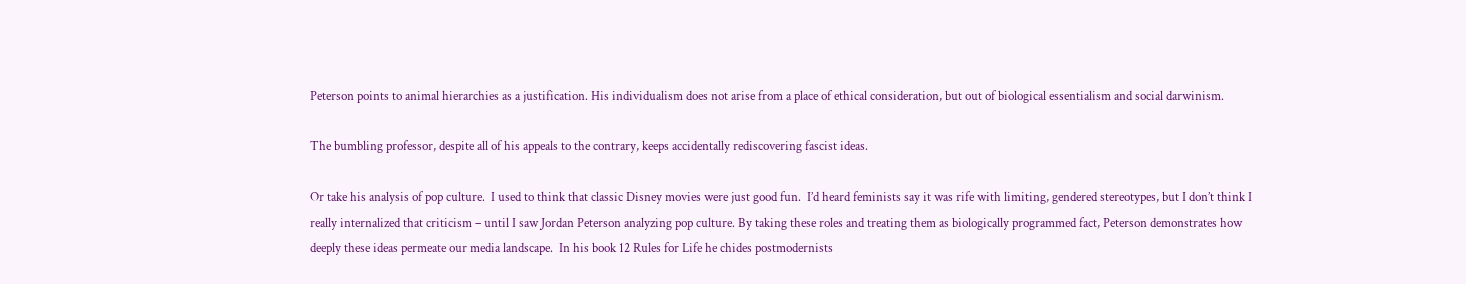Peterson points to animal hierarchies as a justification. His individualism does not arise from a place of ethical consideration, but out of biological essentialism and social darwinism.

The bumbling professor, despite all of his appeals to the contrary, keeps accidentally rediscovering fascist ideas.

Or take his analysis of pop culture.  I used to think that classic Disney movies were just good fun.  I’d heard feminists say it was rife with limiting, gendered stereotypes, but I don’t think I really internalized that criticism – until I saw Jordan Peterson analyzing pop culture. By taking these roles and treating them as biologically programmed fact, Peterson demonstrates how deeply these ideas permeate our media landscape.  In his book 12 Rules for Life he chides postmodernists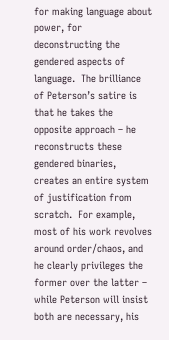for making language about power, for deconstructing the gendered aspects of language.  The brilliance of Peterson’s satire is that he takes the opposite approach – he reconstructs these gendered binaries, creates an entire system of justification from scratch.  For example, most of his work revolves around order/chaos, and he clearly privileges the former over the latter – while Peterson will insist both are necessary, his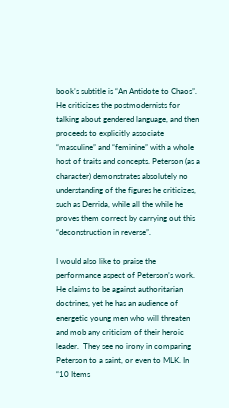book’s subtitle is “An Antidote to Chaos”.  He criticizes the postmodernists for talking about gendered language, and then proceeds to explicitly associate “masculine” and “feminine” with a whole host of traits and concepts. Peterson (as a character) demonstrates absolutely no understanding of the figures he criticizes, such as Derrida, while all the while he proves them correct by carrying out this “deconstruction in reverse”.

I would also like to praise the performance aspect of Peterson’s work.  He claims to be against authoritarian doctrines, yet he has an audience of energetic young men who will threaten and mob any criticism of their heroic leader.  They see no irony in comparing Peterson to a saint, or even to MLK. In “10 Items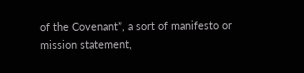of the Covenant”, a sort of manifesto or mission statement,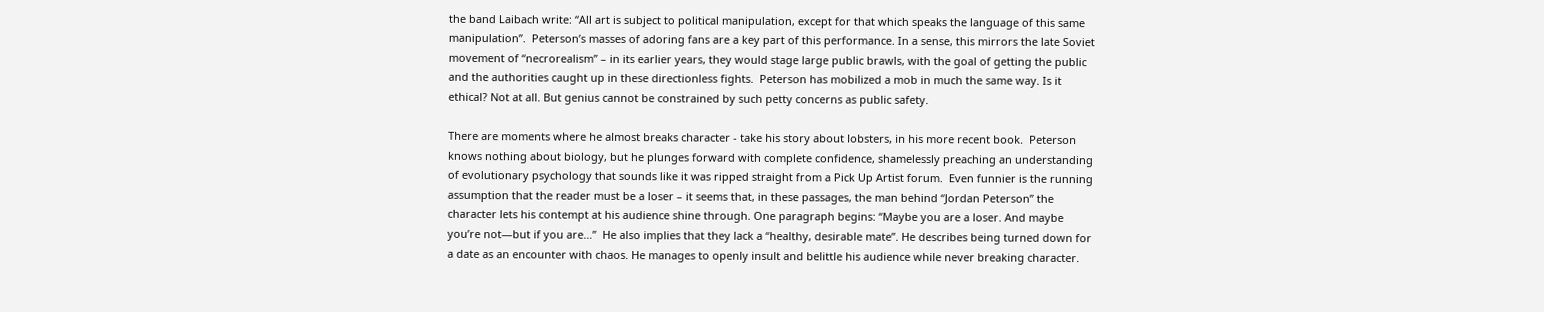the band Laibach write: “All art is subject to political manipulation, except for that which speaks the language of this same manipulation”.  Peterson’s masses of adoring fans are a key part of this performance. In a sense, this mirrors the late Soviet movement of “necrorealism” – in its earlier years, they would stage large public brawls, with the goal of getting the public and the authorities caught up in these directionless fights.  Peterson has mobilized a mob in much the same way. Is it ethical? Not at all. But genius cannot be constrained by such petty concerns as public safety.

There are moments where he almost breaks character - take his story about lobsters, in his more recent book.  Peterson knows nothing about biology, but he plunges forward with complete confidence, shamelessly preaching an understanding of evolutionary psychology that sounds like it was ripped straight from a Pick Up Artist forum.  Even funnier is the running assumption that the reader must be a loser – it seems that, in these passages, the man behind “Jordan Peterson” the character lets his contempt at his audience shine through. One paragraph begins: “Maybe you are a loser. And maybe you’re not—but if you are…”  He also implies that they lack a “healthy, desirable mate”. He describes being turned down for a date as an encounter with chaos. He manages to openly insult and belittle his audience while never breaking character.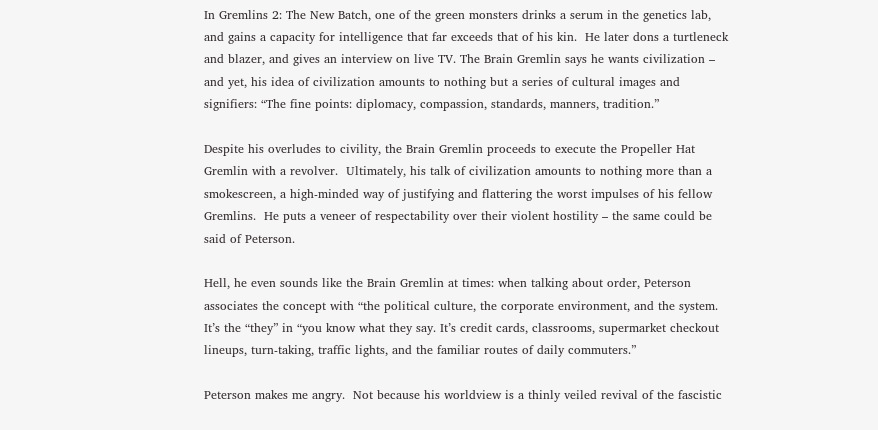In Gremlins 2: The New Batch, one of the green monsters drinks a serum in the genetics lab, and gains a capacity for intelligence that far exceeds that of his kin.  He later dons a turtleneck and blazer, and gives an interview on live TV. The Brain Gremlin says he wants civilization – and yet, his idea of civilization amounts to nothing but a series of cultural images and signifiers: “The fine points: diplomacy, compassion, standards, manners, tradition.”

Despite his overludes to civility, the Brain Gremlin proceeds to execute the Propeller Hat Gremlin with a revolver.  Ultimately, his talk of civilization amounts to nothing more than a smokescreen, a high-minded way of justifying and flattering the worst impulses of his fellow Gremlins.  He puts a veneer of respectability over their violent hostility – the same could be said of Peterson.

Hell, he even sounds like the Brain Gremlin at times: when talking about order, Peterson associates the concept with “the political culture, the corporate environment, and the system. It’s the “they” in “you know what they say. It’s credit cards, classrooms, supermarket checkout lineups, turn-taking, traffic lights, and the familiar routes of daily commuters.”

Peterson makes me angry.  Not because his worldview is a thinly veiled revival of the fascistic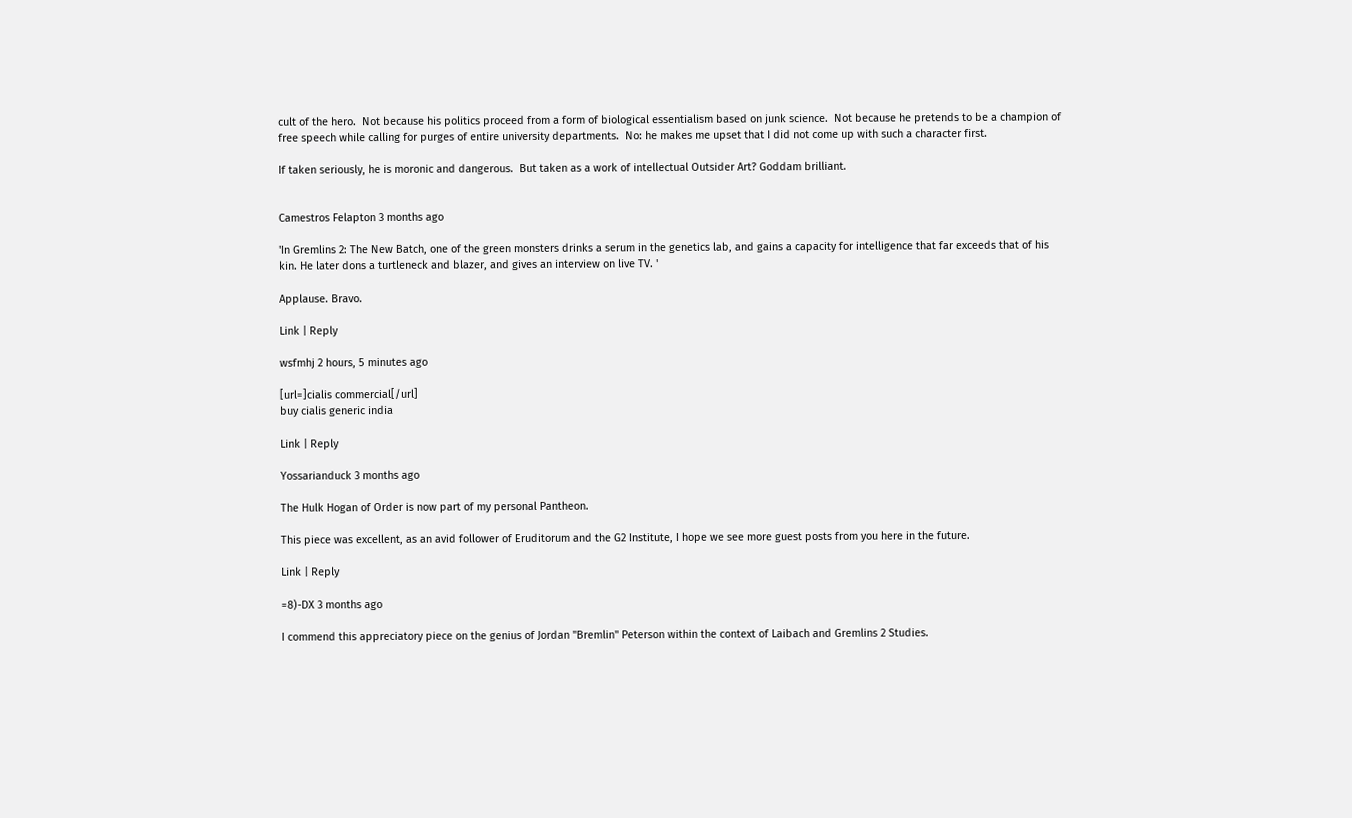cult of the hero.  Not because his politics proceed from a form of biological essentialism based on junk science.  Not because he pretends to be a champion of free speech while calling for purges of entire university departments.  No: he makes me upset that I did not come up with such a character first.

If taken seriously, he is moronic and dangerous.  But taken as a work of intellectual Outsider Art? Goddam brilliant.


Camestros Felapton 3 months ago

'In Gremlins 2: The New Batch, one of the green monsters drinks a serum in the genetics lab, and gains a capacity for intelligence that far exceeds that of his kin. He later dons a turtleneck and blazer, and gives an interview on live TV. '

Applause. Bravo.

Link | Reply

wsfmhj 2 hours, 5 minutes ago

[url=]cialis commercial[/url]
buy cialis generic india

Link | Reply

Yossarianduck 3 months ago

The Hulk Hogan of Order is now part of my personal Pantheon.

This piece was excellent, as an avid follower of Eruditorum and the G2 Institute, I hope we see more guest posts from you here in the future.

Link | Reply

=8)-DX 3 months ago

I commend this appreciatory piece on the genius of Jordan "Bremlin" Peterson within the context of Laibach and Gremlins 2 Studies.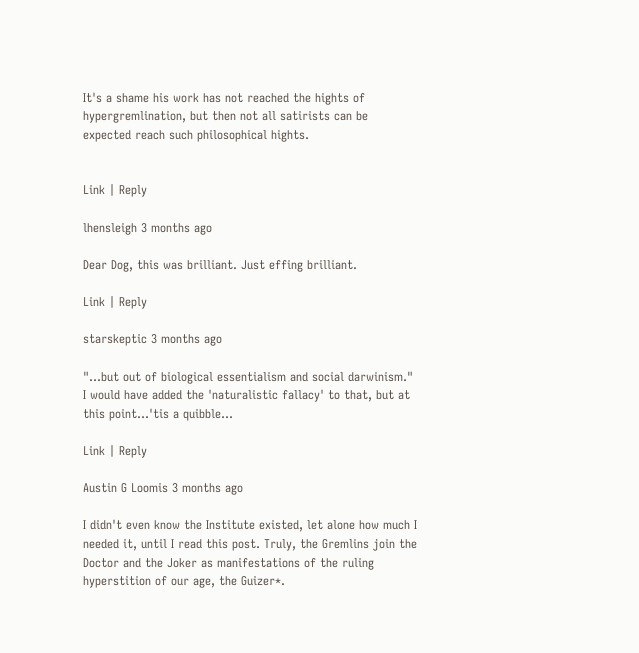It's a shame his work has not reached the hights of hypergremlination, but then not all satirists can be expected reach such philosophical hights.


Link | Reply

lhensleigh 3 months ago

Dear Dog, this was brilliant. Just effing brilliant.

Link | Reply

starskeptic 3 months ago

"...but out of biological essentialism and social darwinism."
I would have added the 'naturalistic fallacy' to that, but at this point...'tis a quibble...

Link | Reply

Austin G Loomis 3 months ago

I didn't even know the Institute existed, let alone how much I needed it, until I read this post. Truly, the Gremlins join the Doctor and the Joker as manifestations of the ruling hyperstition of our age, the Guizer*.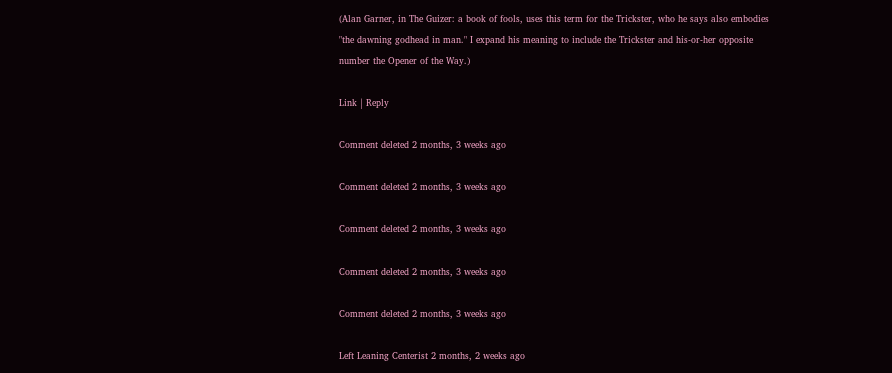(Alan Garner, in The Guizer: a book of fools, uses this term for the Trickster, who he says also embodies "the dawning godhead in man." I expand his meaning to include the Trickster and his-or-her opposite number the Opener of the Way.)

Link | Reply

Comment deleted 2 months, 3 weeks ago

Comment deleted 2 months, 3 weeks ago

Comment deleted 2 months, 3 weeks ago

Comment deleted 2 months, 3 weeks ago

Comment deleted 2 months, 3 weeks ago

Left Leaning Centerist 2 months, 2 weeks ago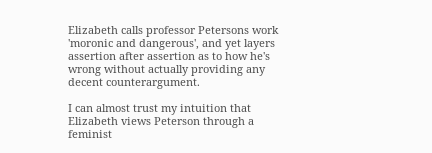Elizabeth calls professor Petersons work 'moronic and dangerous', and yet layers assertion after assertion as to how he's wrong without actually providing any decent counterargument.

I can almost trust my intuition that Elizabeth views Peterson through a feminist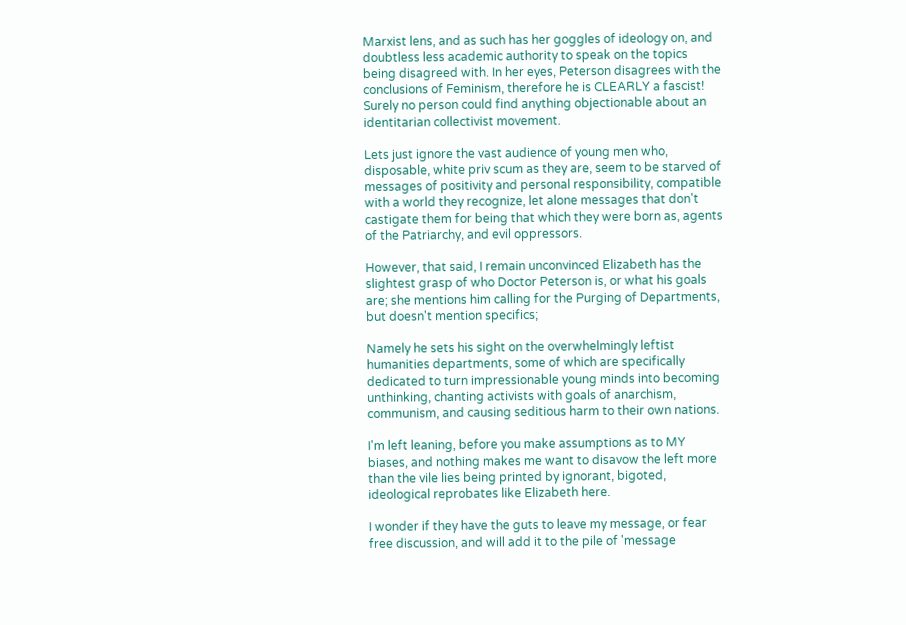Marxist lens, and as such has her goggles of ideology on, and doubtless less academic authority to speak on the topics being disagreed with. In her eyes, Peterson disagrees with the conclusions of Feminism, therefore he is CLEARLY a fascist!
Surely no person could find anything objectionable about an identitarian collectivist movement.

Lets just ignore the vast audience of young men who, disposable, white priv scum as they are, seem to be starved of messages of positivity and personal responsibility, compatible with a world they recognize, let alone messages that don't castigate them for being that which they were born as, agents of the Patriarchy, and evil oppressors.

However, that said, I remain unconvinced Elizabeth has the slightest grasp of who Doctor Peterson is, or what his goals are; she mentions him calling for the Purging of Departments, but doesn't mention specifics;

Namely he sets his sight on the overwhelmingly leftist humanities departments, some of which are specifically dedicated to turn impressionable young minds into becoming unthinking, chanting activists with goals of anarchism, communism, and causing seditious harm to their own nations.

I'm left leaning, before you make assumptions as to MY biases, and nothing makes me want to disavow the left more than the vile lies being printed by ignorant, bigoted, ideological reprobates like Elizabeth here.

I wonder if they have the guts to leave my message, or fear free discussion, and will add it to the pile of 'message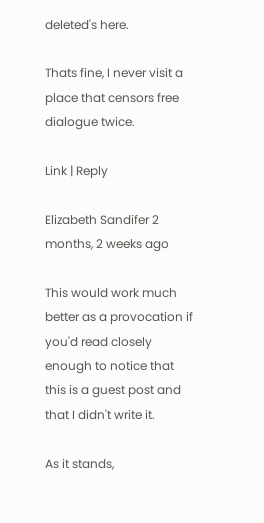deleted's here.

Thats fine, I never visit a place that censors free dialogue twice.

Link | Reply

Elizabeth Sandifer 2 months, 2 weeks ago

This would work much better as a provocation if you'd read closely enough to notice that this is a guest post and that I didn't write it.

As it stands,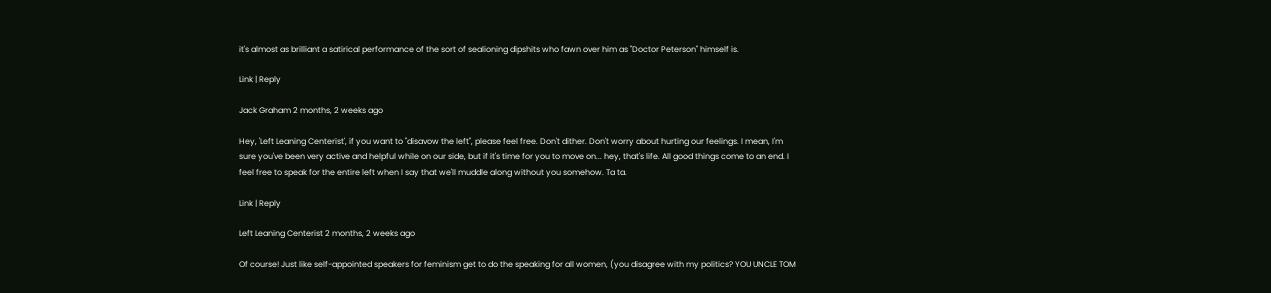it's almost as brilliant a satirical performance of the sort of sealioning dipshits who fawn over him as "Doctor Peterson" himself is.

Link | Reply

Jack Graham 2 months, 2 weeks ago

Hey, 'Left Leaning Centerist', if you want to "disavow the left", please feel free. Don't dither. Don't worry about hurting our feelings. I mean, I'm sure you've been very active and helpful while on our side, but if it's time for you to move on... hey, that's life. All good things come to an end. I feel free to speak for the entire left when I say that we'll muddle along without you somehow. Ta ta.

Link | Reply

Left Leaning Centerist 2 months, 2 weeks ago

Of course! Just like self-appointed speakers for feminism get to do the speaking for all women, (you disagree with my politics? YOU UNCLE TOM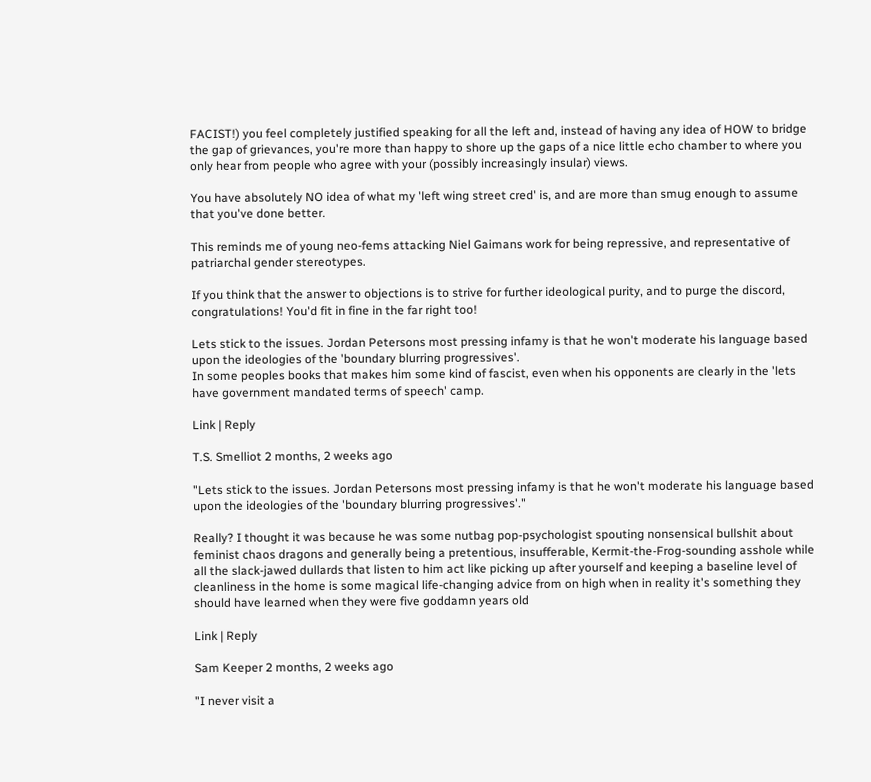FACIST!) you feel completely justified speaking for all the left and, instead of having any idea of HOW to bridge the gap of grievances, you're more than happy to shore up the gaps of a nice little echo chamber to where you only hear from people who agree with your (possibly increasingly insular) views.

You have absolutely NO idea of what my 'left wing street cred' is, and are more than smug enough to assume that you've done better.

This reminds me of young neo-fems attacking Niel Gaimans work for being repressive, and representative of patriarchal gender stereotypes.

If you think that the answer to objections is to strive for further ideological purity, and to purge the discord, congratulations! You'd fit in fine in the far right too!

Lets stick to the issues. Jordan Petersons most pressing infamy is that he won't moderate his language based upon the ideologies of the 'boundary blurring progressives'.
In some peoples books that makes him some kind of fascist, even when his opponents are clearly in the 'lets have government mandated terms of speech' camp.

Link | Reply

T.S. Smelliot 2 months, 2 weeks ago

"Lets stick to the issues. Jordan Petersons most pressing infamy is that he won't moderate his language based upon the ideologies of the 'boundary blurring progressives'."

Really? I thought it was because he was some nutbag pop-psychologist spouting nonsensical bullshit about feminist chaos dragons and generally being a pretentious, insufferable, Kermit-the-Frog-sounding asshole while all the slack-jawed dullards that listen to him act like picking up after yourself and keeping a baseline level of cleanliness in the home is some magical life-changing advice from on high when in reality it's something they should have learned when they were five goddamn years old

Link | Reply

Sam Keeper 2 months, 2 weeks ago

"I never visit a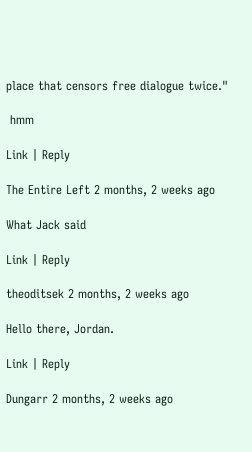place that censors free dialogue twice."

 hmm

Link | Reply

The Entire Left 2 months, 2 weeks ago

What Jack said

Link | Reply

theoditsek 2 months, 2 weeks ago

Hello there, Jordan.

Link | Reply

Dungarr 2 months, 2 weeks ago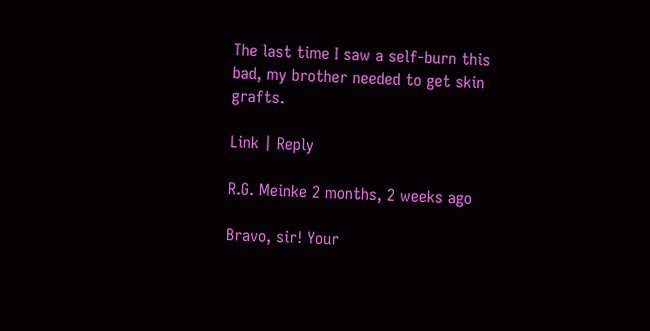The last time I saw a self-burn this bad, my brother needed to get skin grafts.

Link | Reply

R.G. Meinke 2 months, 2 weeks ago

Bravo, sir! Your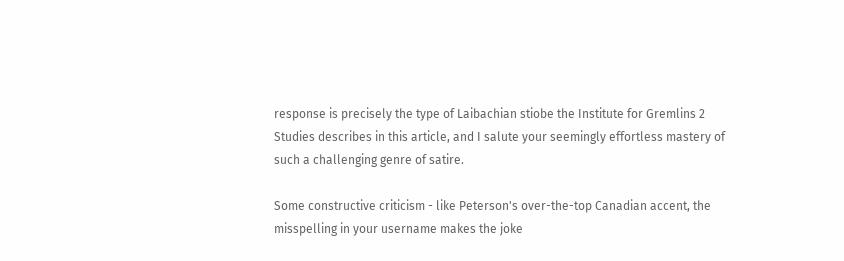response is precisely the type of Laibachian stiobe the Institute for Gremlins 2 Studies describes in this article, and I salute your seemingly effortless mastery of such a challenging genre of satire.

Some constructive criticism - like Peterson's over-the-top Canadian accent, the misspelling in your username makes the joke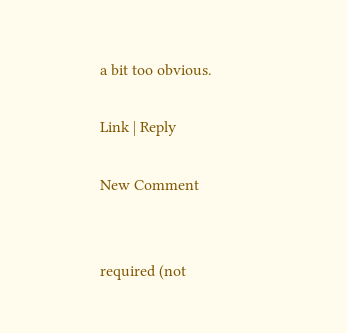a bit too obvious.

Link | Reply

New Comment


required (not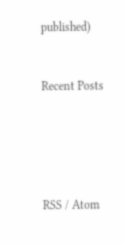published)


Recent Posts





RSS / Atom